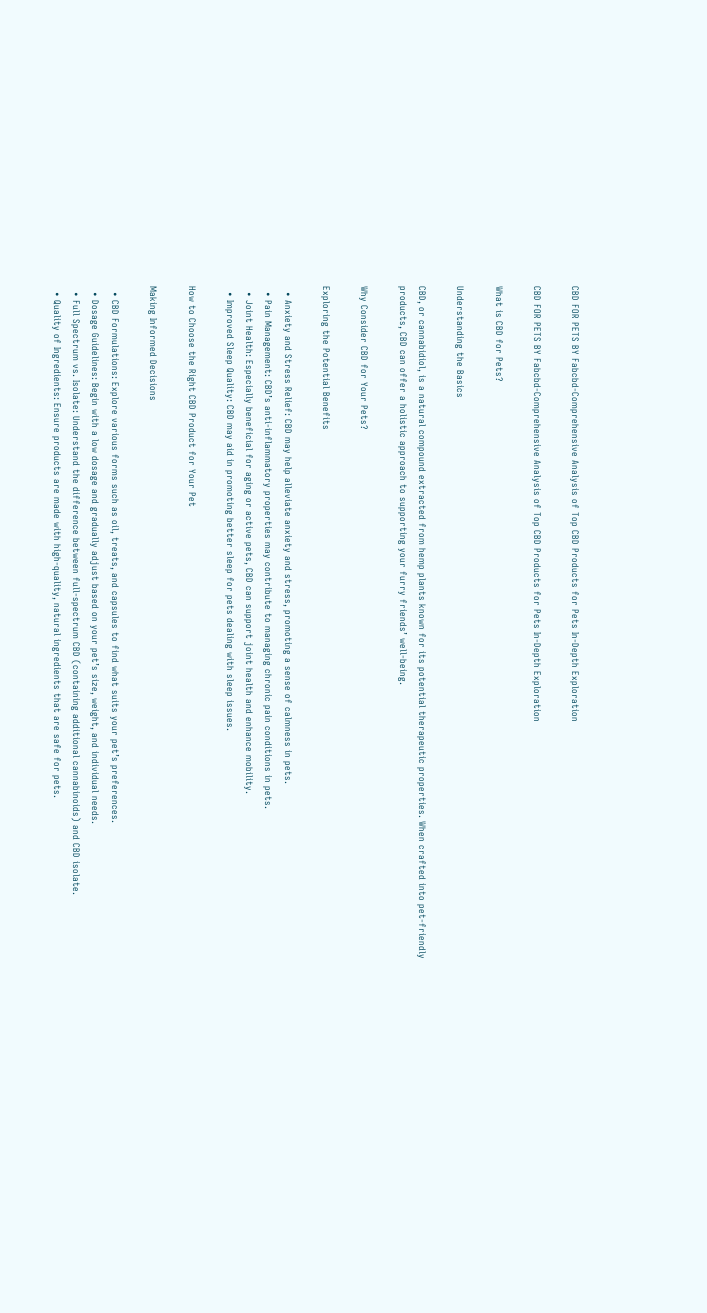CBD FOR PETS BY Fabcbd-Comprehensive Analysis of Top CBD Products for Pets In-Depth Exploration

CBD FOR PETS BY Fabcbd-Comprehensive Analysis of Top CBD Products for Pets In-Depth Exploration

What is CBD for Pets?

Understanding the Basics

CBD, or cannabidiol, is a natural compound extracted from hemp plants known for its potential therapeutic properties. When crafted into pet-friendly products, CBD can offer a holistic approach to supporting your furry friends’ well-being.

Why Consider CBD for Your Pets?

Exploring the Potential Benefits

  • Anxiety and Stress Relief: CBD may help alleviate anxiety and stress, promoting a sense of calmness in pets.
  • Pain Management: CBD’s anti-inflammatory properties may contribute to managing chronic pain conditions in pets.
  • Joint Health: Especially beneficial for aging or active pets, CBD can support joint health and enhance mobility.
  • Improved Sleep Quality: CBD may aid in promoting better sleep for pets dealing with sleep issues.

How to Choose the Right CBD Product for Your Pet

Making Informed Decisions

  • CBD Formulations: Explore various forms such as oil, treats, and capsules to find what suits your pet’s preferences.
  • Dosage Guidelines: Begin with a low dosage and gradually adjust based on your pet’s size, weight, and individual needs.
  • Full Spectrum vs. Isolate: Understand the difference between full-spectrum CBD (containing additional cannabinoids) and CBD isolate.
  • Quality of Ingredients: Ensure products are made with high-quality, natural ingredients that are safe for pets.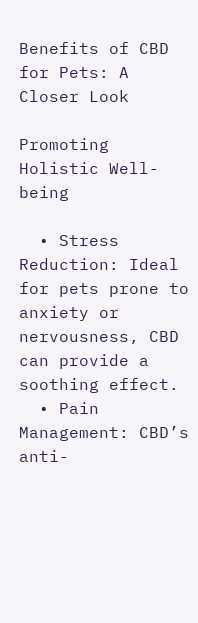Benefits of CBD for Pets: A Closer Look

Promoting Holistic Well-being

  • Stress Reduction: Ideal for pets prone to anxiety or nervousness, CBD can provide a soothing effect.
  • Pain Management: CBD’s anti-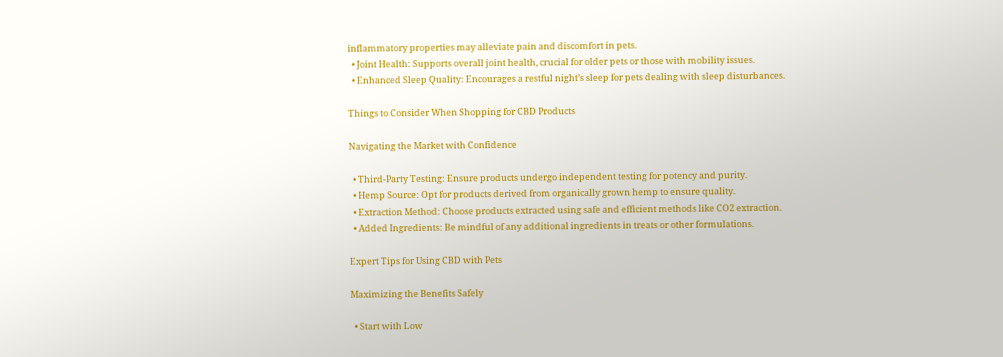inflammatory properties may alleviate pain and discomfort in pets.
  • Joint Health: Supports overall joint health, crucial for older pets or those with mobility issues.
  • Enhanced Sleep Quality: Encourages a restful night’s sleep for pets dealing with sleep disturbances.

Things to Consider When Shopping for CBD Products

Navigating the Market with Confidence

  • Third-Party Testing: Ensure products undergo independent testing for potency and purity.
  • Hemp Source: Opt for products derived from organically grown hemp to ensure quality.
  • Extraction Method: Choose products extracted using safe and efficient methods like CO2 extraction.
  • Added Ingredients: Be mindful of any additional ingredients in treats or other formulations.

Expert Tips for Using CBD with Pets

Maximizing the Benefits Safely

  • Start with Low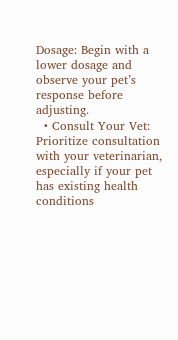Dosage: Begin with a lower dosage and observe your pet’s response before adjusting.
  • Consult Your Vet: Prioritize consultation with your veterinarian, especially if your pet has existing health conditions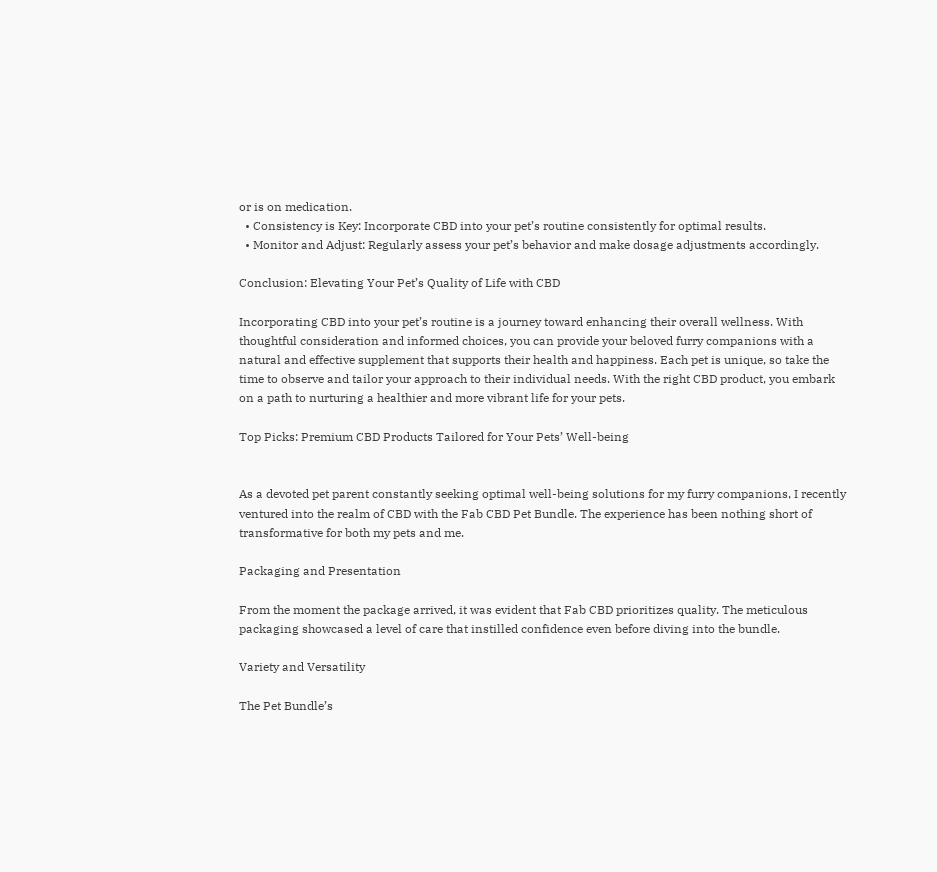or is on medication.
  • Consistency is Key: Incorporate CBD into your pet’s routine consistently for optimal results.
  • Monitor and Adjust: Regularly assess your pet’s behavior and make dosage adjustments accordingly.

Conclusion: Elevating Your Pet’s Quality of Life with CBD

Incorporating CBD into your pet’s routine is a journey toward enhancing their overall wellness. With thoughtful consideration and informed choices, you can provide your beloved furry companions with a natural and effective supplement that supports their health and happiness. Each pet is unique, so take the time to observe and tailor your approach to their individual needs. With the right CBD product, you embark on a path to nurturing a healthier and more vibrant life for your pets.

Top Picks: Premium CBD Products Tailored for Your Pets’ Well-being


As a devoted pet parent constantly seeking optimal well-being solutions for my furry companions, I recently ventured into the realm of CBD with the Fab CBD Pet Bundle. The experience has been nothing short of transformative for both my pets and me.

Packaging and Presentation

From the moment the package arrived, it was evident that Fab CBD prioritizes quality. The meticulous packaging showcased a level of care that instilled confidence even before diving into the bundle.

Variety and Versatility

The Pet Bundle’s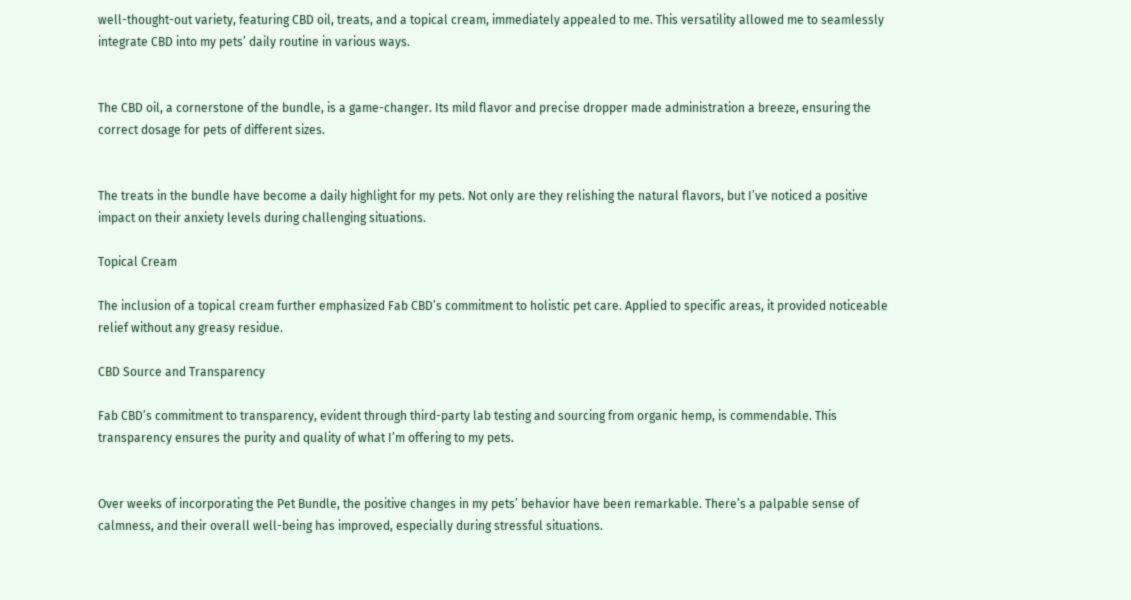well-thought-out variety, featuring CBD oil, treats, and a topical cream, immediately appealed to me. This versatility allowed me to seamlessly integrate CBD into my pets’ daily routine in various ways.


The CBD oil, a cornerstone of the bundle, is a game-changer. Its mild flavor and precise dropper made administration a breeze, ensuring the correct dosage for pets of different sizes.


The treats in the bundle have become a daily highlight for my pets. Not only are they relishing the natural flavors, but I’ve noticed a positive impact on their anxiety levels during challenging situations.

Topical Cream

The inclusion of a topical cream further emphasized Fab CBD’s commitment to holistic pet care. Applied to specific areas, it provided noticeable relief without any greasy residue.

CBD Source and Transparency

Fab CBD’s commitment to transparency, evident through third-party lab testing and sourcing from organic hemp, is commendable. This transparency ensures the purity and quality of what I’m offering to my pets.


Over weeks of incorporating the Pet Bundle, the positive changes in my pets’ behavior have been remarkable. There’s a palpable sense of calmness, and their overall well-being has improved, especially during stressful situations.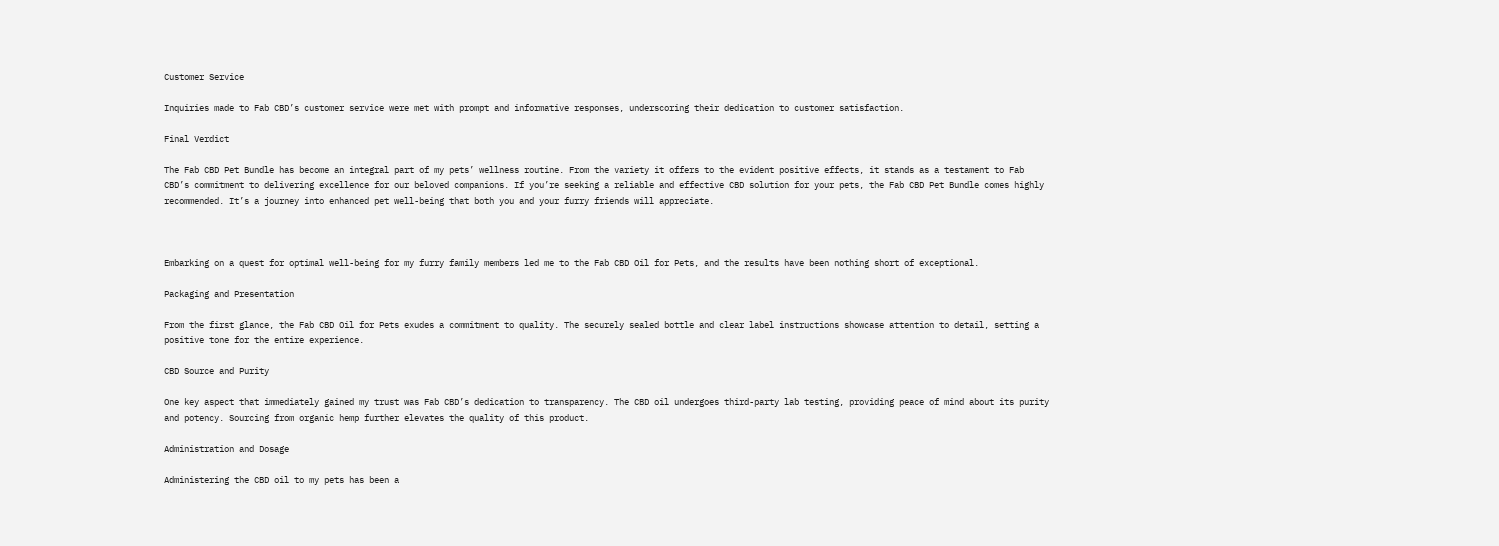Customer Service

Inquiries made to Fab CBD’s customer service were met with prompt and informative responses, underscoring their dedication to customer satisfaction.

Final Verdict

The Fab CBD Pet Bundle has become an integral part of my pets’ wellness routine. From the variety it offers to the evident positive effects, it stands as a testament to Fab CBD’s commitment to delivering excellence for our beloved companions. If you’re seeking a reliable and effective CBD solution for your pets, the Fab CBD Pet Bundle comes highly recommended. It’s a journey into enhanced pet well-being that both you and your furry friends will appreciate.



Embarking on a quest for optimal well-being for my furry family members led me to the Fab CBD Oil for Pets, and the results have been nothing short of exceptional.

Packaging and Presentation

From the first glance, the Fab CBD Oil for Pets exudes a commitment to quality. The securely sealed bottle and clear label instructions showcase attention to detail, setting a positive tone for the entire experience.

CBD Source and Purity

One key aspect that immediately gained my trust was Fab CBD’s dedication to transparency. The CBD oil undergoes third-party lab testing, providing peace of mind about its purity and potency. Sourcing from organic hemp further elevates the quality of this product.

Administration and Dosage

Administering the CBD oil to my pets has been a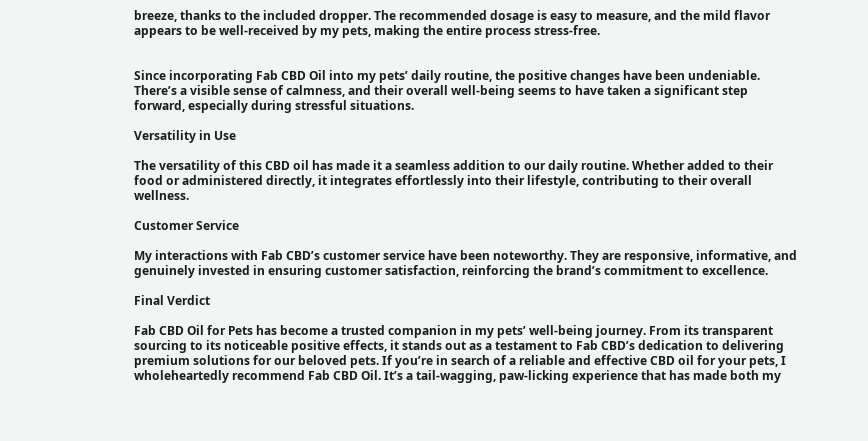breeze, thanks to the included dropper. The recommended dosage is easy to measure, and the mild flavor appears to be well-received by my pets, making the entire process stress-free.


Since incorporating Fab CBD Oil into my pets’ daily routine, the positive changes have been undeniable. There’s a visible sense of calmness, and their overall well-being seems to have taken a significant step forward, especially during stressful situations.

Versatility in Use

The versatility of this CBD oil has made it a seamless addition to our daily routine. Whether added to their food or administered directly, it integrates effortlessly into their lifestyle, contributing to their overall wellness.

Customer Service

My interactions with Fab CBD’s customer service have been noteworthy. They are responsive, informative, and genuinely invested in ensuring customer satisfaction, reinforcing the brand’s commitment to excellence.

Final Verdict

Fab CBD Oil for Pets has become a trusted companion in my pets’ well-being journey. From its transparent sourcing to its noticeable positive effects, it stands out as a testament to Fab CBD’s dedication to delivering premium solutions for our beloved pets. If you’re in search of a reliable and effective CBD oil for your pets, I wholeheartedly recommend Fab CBD Oil. It’s a tail-wagging, paw-licking experience that has made both my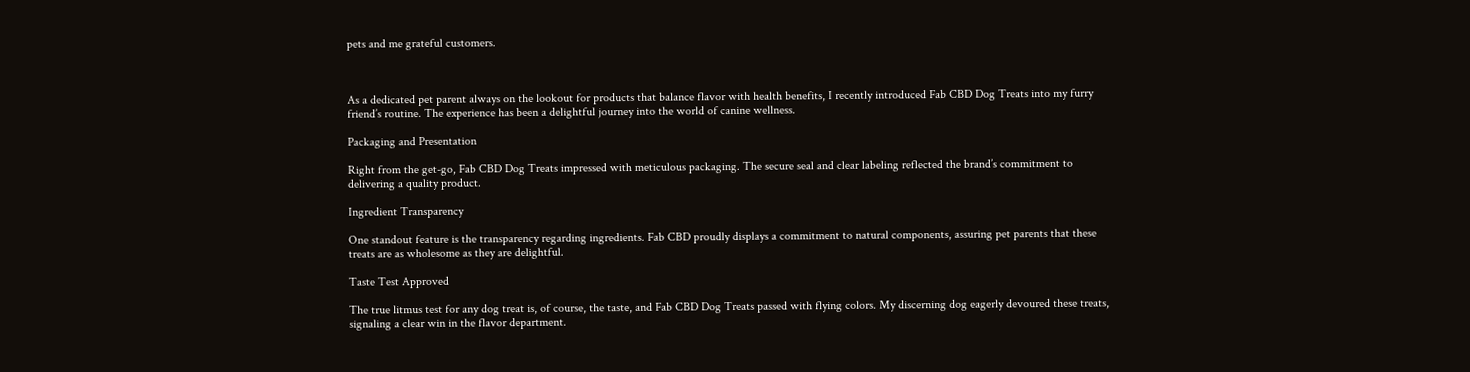pets and me grateful customers.



As a dedicated pet parent always on the lookout for products that balance flavor with health benefits, I recently introduced Fab CBD Dog Treats into my furry friend’s routine. The experience has been a delightful journey into the world of canine wellness.

Packaging and Presentation

Right from the get-go, Fab CBD Dog Treats impressed with meticulous packaging. The secure seal and clear labeling reflected the brand’s commitment to delivering a quality product.

Ingredient Transparency

One standout feature is the transparency regarding ingredients. Fab CBD proudly displays a commitment to natural components, assuring pet parents that these treats are as wholesome as they are delightful.

Taste Test Approved

The true litmus test for any dog treat is, of course, the taste, and Fab CBD Dog Treats passed with flying colors. My discerning dog eagerly devoured these treats, signaling a clear win in the flavor department.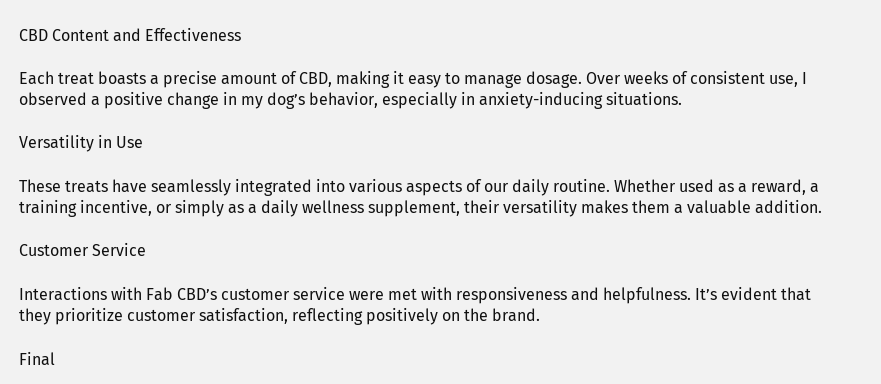CBD Content and Effectiveness

Each treat boasts a precise amount of CBD, making it easy to manage dosage. Over weeks of consistent use, I observed a positive change in my dog’s behavior, especially in anxiety-inducing situations.

Versatility in Use

These treats have seamlessly integrated into various aspects of our daily routine. Whether used as a reward, a training incentive, or simply as a daily wellness supplement, their versatility makes them a valuable addition.

Customer Service

Interactions with Fab CBD’s customer service were met with responsiveness and helpfulness. It’s evident that they prioritize customer satisfaction, reflecting positively on the brand.

Final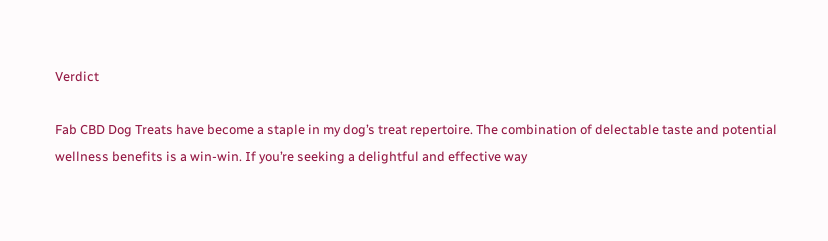Verdict

Fab CBD Dog Treats have become a staple in my dog’s treat repertoire. The combination of delectable taste and potential wellness benefits is a win-win. If you’re seeking a delightful and effective way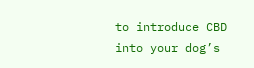to introduce CBD into your dog’s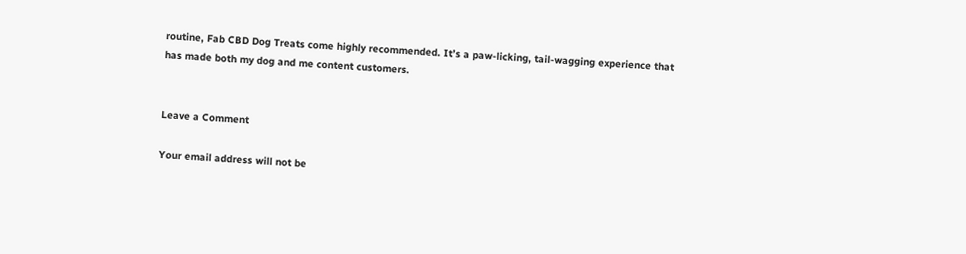routine, Fab CBD Dog Treats come highly recommended. It’s a paw-licking, tail-wagging experience that has made both my dog and me content customers.


Leave a Comment

Your email address will not be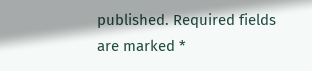published. Required fields are marked *